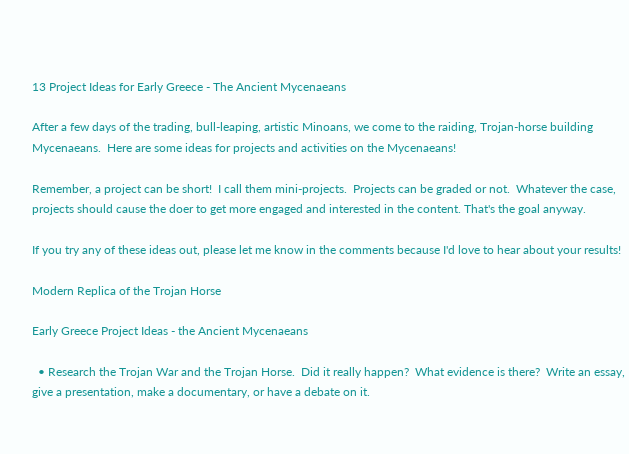13 Project Ideas for Early Greece - The Ancient Mycenaeans

After a few days of the trading, bull-leaping, artistic Minoans, we come to the raiding, Trojan-horse building Mycenaeans.  Here are some ideas for projects and activities on the Mycenaeans!

Remember, a project can be short!  I call them mini-projects.  Projects can be graded or not.  Whatever the case, projects should cause the doer to get more engaged and interested in the content. That's the goal anyway.

If you try any of these ideas out, please let me know in the comments because I'd love to hear about your results!

Modern Replica of the Trojan Horse

Early Greece Project Ideas - the Ancient Mycenaeans

  • Research the Trojan War and the Trojan Horse.  Did it really happen?  What evidence is there?  Write an essay, give a presentation, make a documentary, or have a debate on it.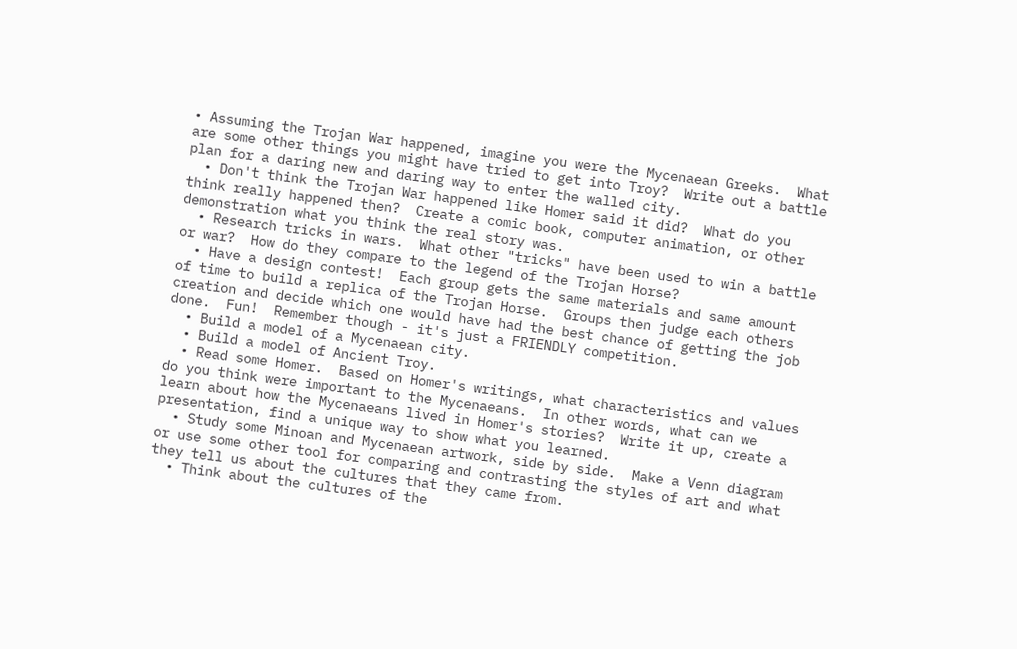• Assuming the Trojan War happened, imagine you were the Mycenaean Greeks.  What are some other things you might have tried to get into Troy?  Write out a battle plan for a daring new and daring way to enter the walled city.
  • Don't think the Trojan War happened like Homer said it did?  What do you think really happened then?  Create a comic book, computer animation, or other demonstration what you think the real story was.
  • Research tricks in wars.  What other "tricks" have been used to win a battle or war?  How do they compare to the legend of the Trojan Horse?
  • Have a design contest!  Each group gets the same materials and same amount of time to build a replica of the Trojan Horse.  Groups then judge each others creation and decide which one would have had the best chance of getting the job done.  Fun!  Remember though - it's just a FRIENDLY competition.
  • Build a model of a Mycenaean city.
  • Build a model of Ancient Troy.
  • Read some Homer.  Based on Homer's writings, what characteristics and values do you think were important to the Mycenaeans.  In other words, what can we learn about how the Mycenaeans lived in Homer's stories?  Write it up, create a presentation, find a unique way to show what you learned.
  • Study some Minoan and Mycenaean artwork, side by side.  Make a Venn diagram or use some other tool for comparing and contrasting the styles of art and what they tell us about the cultures that they came from.
  • Think about the cultures of the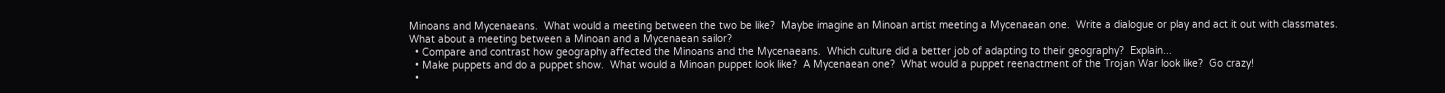Minoans and Mycenaeans.  What would a meeting between the two be like?  Maybe imagine an Minoan artist meeting a Mycenaean one.  Write a dialogue or play and act it out with classmates.  What about a meeting between a Minoan and a Mycenaean sailor?
  • Compare and contrast how geography affected the Minoans and the Mycenaeans.  Which culture did a better job of adapting to their geography?  Explain...
  • Make puppets and do a puppet show.  What would a Minoan puppet look like?  A Mycenaean one?  What would a puppet reenactment of the Trojan War look like?  Go crazy!
  •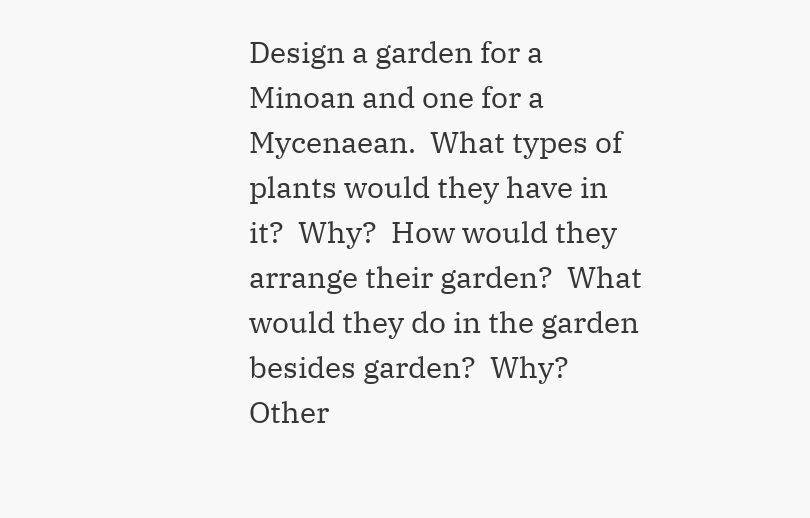Design a garden for a Minoan and one for a Mycenaean.  What types of plants would they have in it?  Why?  How would they arrange their garden?  What would they do in the garden besides garden?  Why?
Other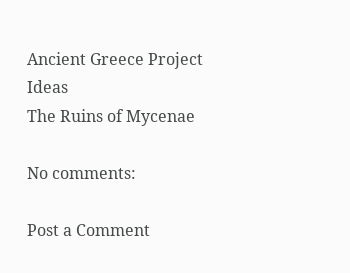Ancient Greece Project Ideas
The Ruins of Mycenae

No comments:

Post a Comment